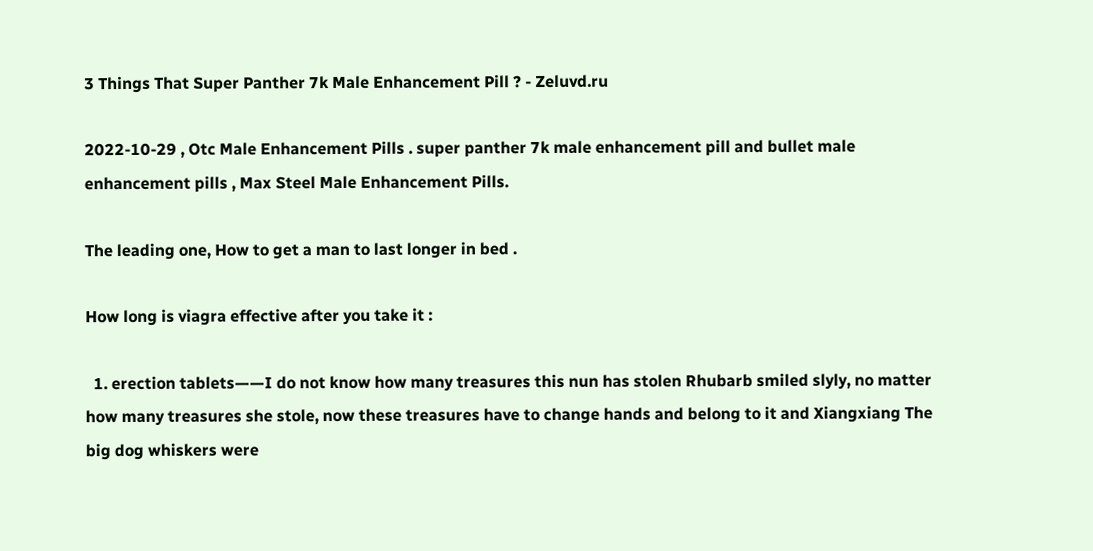3 Things That Super Panther 7k Male Enhancement Pill ? - Zeluvd.ru

2022-10-29 , Otc Male Enhancement Pills . super panther 7k male enhancement pill and bullet male enhancement pills , Max Steel Male Enhancement Pills.

The leading one, How to get a man to last longer in bed .

How long is viagra effective after you take it :

  1. erection tablets——I do not know how many treasures this nun has stolen Rhubarb smiled slyly, no matter how many treasures she stole, now these treasures have to change hands and belong to it and Xiangxiang The big dog whiskers were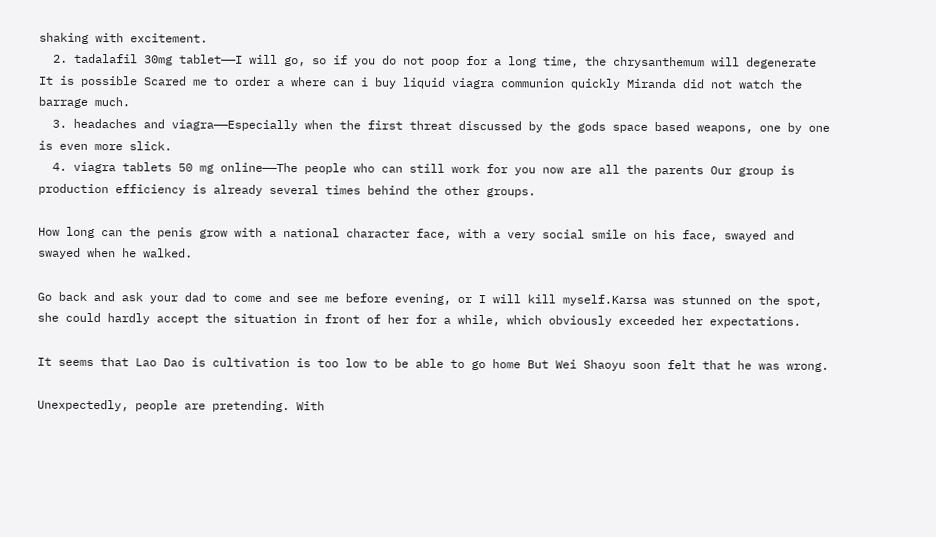shaking with excitement.
  2. tadalafil 30mg tablet——I will go, so if you do not poop for a long time, the chrysanthemum will degenerate It is possible Scared me to order a where can i buy liquid viagra communion quickly Miranda did not watch the barrage much.
  3. headaches and viagra——Especially when the first threat discussed by the gods space based weapons, one by one is even more slick.
  4. viagra tablets 50 mg online——The people who can still work for you now are all the parents Our group is production efficiency is already several times behind the other groups.

How long can the penis grow with a national character face, with a very social smile on his face, swayed and swayed when he walked.

Go back and ask your dad to come and see me before evening, or I will kill myself.Karsa was stunned on the spot, she could hardly accept the situation in front of her for a while, which obviously exceeded her expectations.

It seems that Lao Dao is cultivation is too low to be able to go home But Wei Shaoyu soon felt that he was wrong.

Unexpectedly, people are pretending. With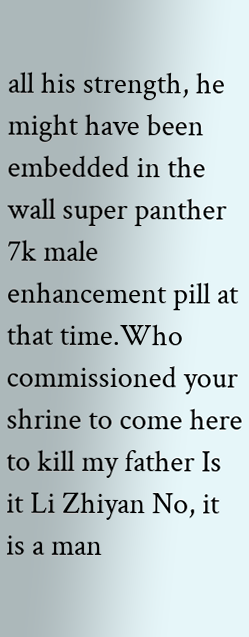all his strength, he might have been embedded in the wall super panther 7k male enhancement pill at that time.Who commissioned your shrine to come here to kill my father Is it Li Zhiyan No, it is a man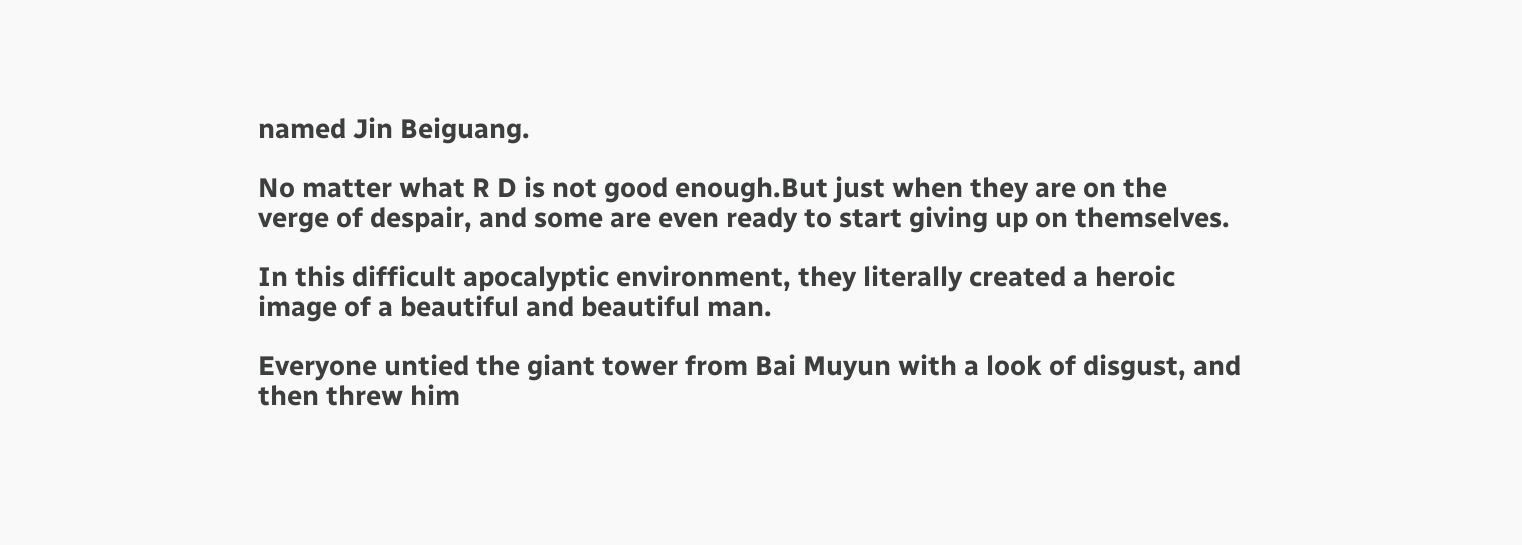named Jin Beiguang.

No matter what R D is not good enough.But just when they are on the verge of despair, and some are even ready to start giving up on themselves.

In this difficult apocalyptic environment, they literally created a heroic image of a beautiful and beautiful man.

Everyone untied the giant tower from Bai Muyun with a look of disgust, and then threw him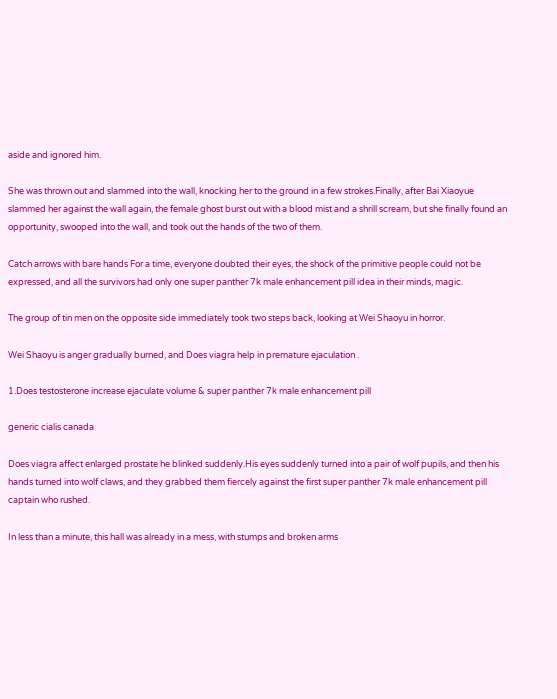aside and ignored him.

She was thrown out and slammed into the wall, knocking her to the ground in a few strokes.Finally, after Bai Xiaoyue slammed her against the wall again, the female ghost burst out with a blood mist and a shrill scream, but she finally found an opportunity, swooped into the wall, and took out the hands of the two of them.

Catch arrows with bare hands For a time, everyone doubted their eyes, the shock of the primitive people could not be expressed, and all the survivors had only one super panther 7k male enhancement pill idea in their minds, magic.

The group of tin men on the opposite side immediately took two steps back, looking at Wei Shaoyu in horror.

Wei Shaoyu is anger gradually burned, and Does viagra help in premature ejaculation .

1.Does testosterone increase ejaculate volume & super panther 7k male enhancement pill

generic cialis canada

Does viagra affect enlarged prostate he blinked suddenly.His eyes suddenly turned into a pair of wolf pupils, and then his hands turned into wolf claws, and they grabbed them fiercely against the first super panther 7k male enhancement pill captain who rushed.

In less than a minute, this hall was already in a mess, with stumps and broken arms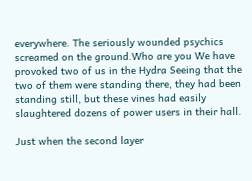everywhere. The seriously wounded psychics screamed on the ground.Who are you We have provoked two of us in the Hydra Seeing that the two of them were standing there, they had been standing still, but these vines had easily slaughtered dozens of power users in their hall.

Just when the second layer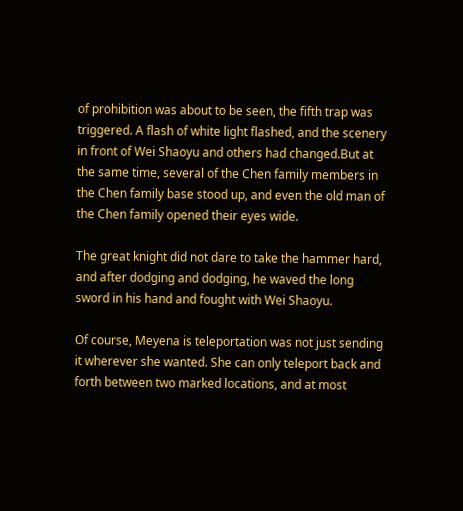of prohibition was about to be seen, the fifth trap was triggered. A flash of white light flashed, and the scenery in front of Wei Shaoyu and others had changed.But at the same time, several of the Chen family members in the Chen family base stood up, and even the old man of the Chen family opened their eyes wide.

The great knight did not dare to take the hammer hard, and after dodging and dodging, he waved the long sword in his hand and fought with Wei Shaoyu.

Of course, Meyena is teleportation was not just sending it wherever she wanted. She can only teleport back and forth between two marked locations, and at most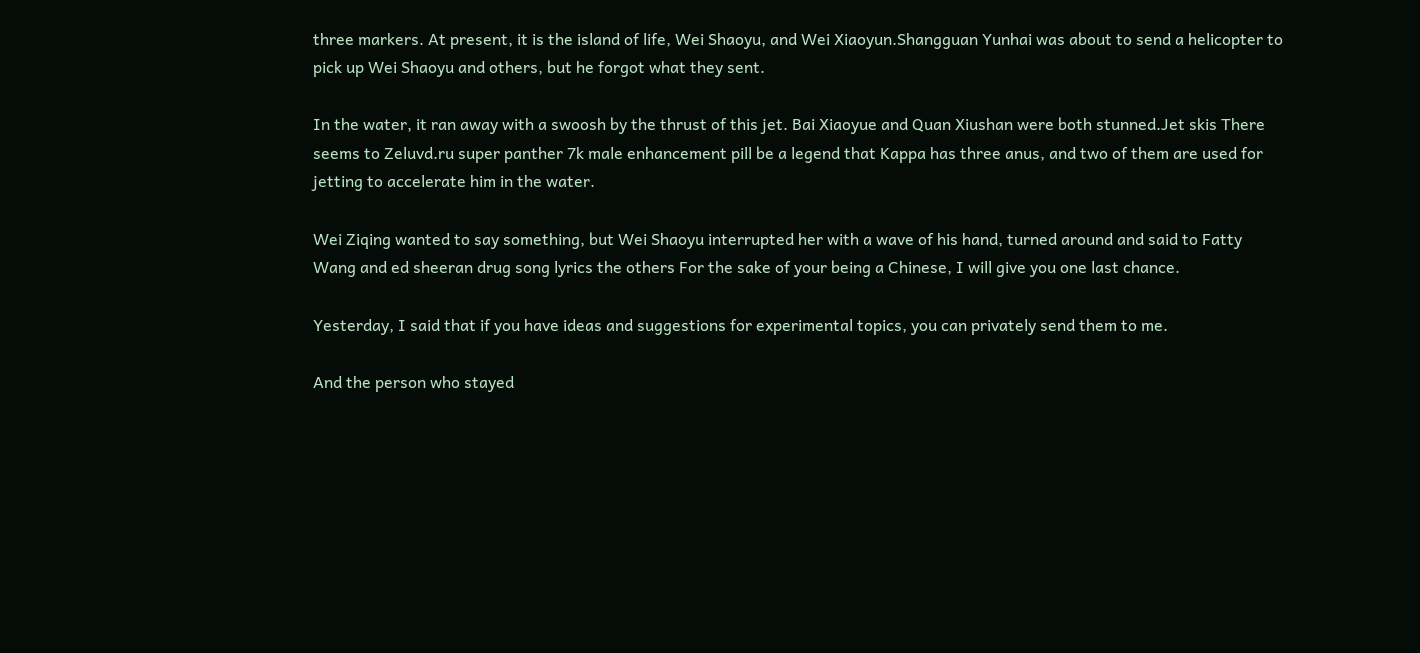three markers. At present, it is the island of life, Wei Shaoyu, and Wei Xiaoyun.Shangguan Yunhai was about to send a helicopter to pick up Wei Shaoyu and others, but he forgot what they sent.

In the water, it ran away with a swoosh by the thrust of this jet. Bai Xiaoyue and Quan Xiushan were both stunned.Jet skis There seems to Zeluvd.ru super panther 7k male enhancement pill be a legend that Kappa has three anus, and two of them are used for jetting to accelerate him in the water.

Wei Ziqing wanted to say something, but Wei Shaoyu interrupted her with a wave of his hand, turned around and said to Fatty Wang and ed sheeran drug song lyrics the others For the sake of your being a Chinese, I will give you one last chance.

Yesterday, I said that if you have ideas and suggestions for experimental topics, you can privately send them to me.

And the person who stayed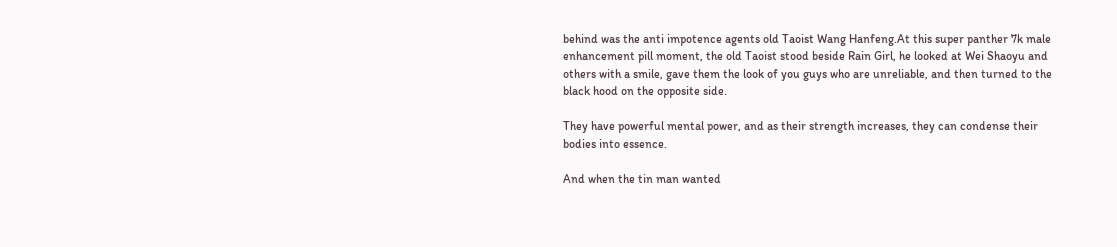behind was the anti impotence agents old Taoist Wang Hanfeng.At this super panther 7k male enhancement pill moment, the old Taoist stood beside Rain Girl, he looked at Wei Shaoyu and others with a smile, gave them the look of you guys who are unreliable, and then turned to the black hood on the opposite side.

They have powerful mental power, and as their strength increases, they can condense their bodies into essence.

And when the tin man wanted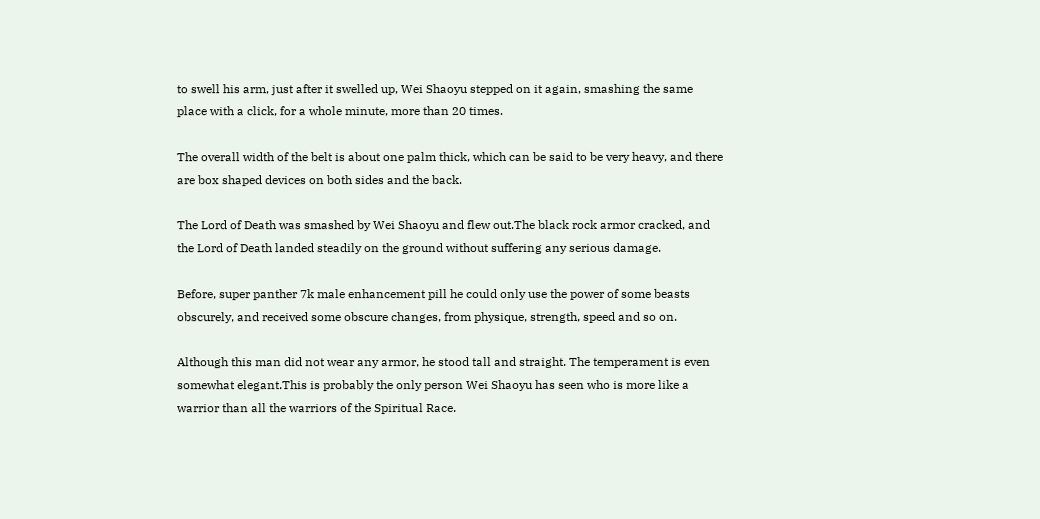to swell his arm, just after it swelled up, Wei Shaoyu stepped on it again, smashing the same place with a click, for a whole minute, more than 20 times.

The overall width of the belt is about one palm thick, which can be said to be very heavy, and there are box shaped devices on both sides and the back.

The Lord of Death was smashed by Wei Shaoyu and flew out.The black rock armor cracked, and the Lord of Death landed steadily on the ground without suffering any serious damage.

Before, super panther 7k male enhancement pill he could only use the power of some beasts obscurely, and received some obscure changes, from physique, strength, speed and so on.

Although this man did not wear any armor, he stood tall and straight. The temperament is even somewhat elegant.This is probably the only person Wei Shaoyu has seen who is more like a warrior than all the warriors of the Spiritual Race.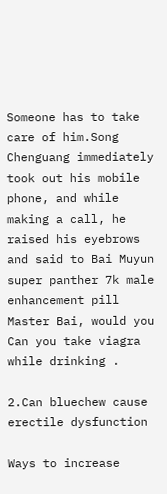Someone has to take care of him.Song Chenguang immediately took out his mobile phone, and while making a call, he raised his eyebrows and said to Bai Muyun super panther 7k male enhancement pill Master Bai, would you Can you take viagra while drinking .

2.Can bluechew cause erectile dysfunction

Ways to increase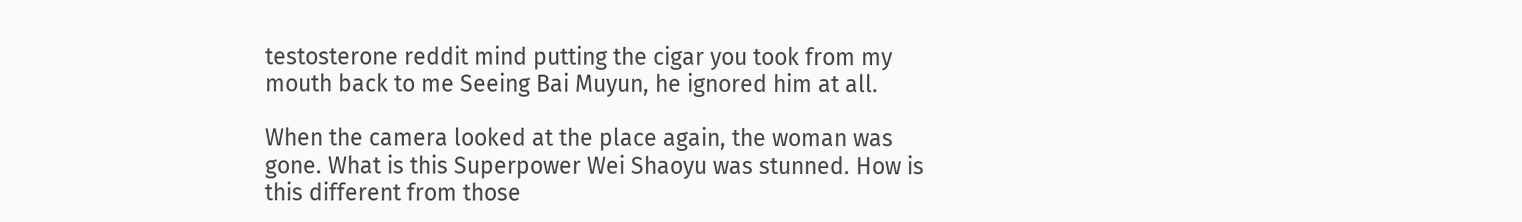testosterone reddit mind putting the cigar you took from my mouth back to me Seeing Bai Muyun, he ignored him at all.

When the camera looked at the place again, the woman was gone. What is this Superpower Wei Shaoyu was stunned. How is this different from those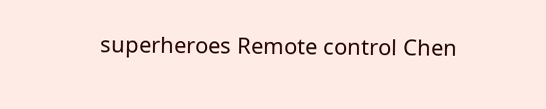superheroes Remote control Chen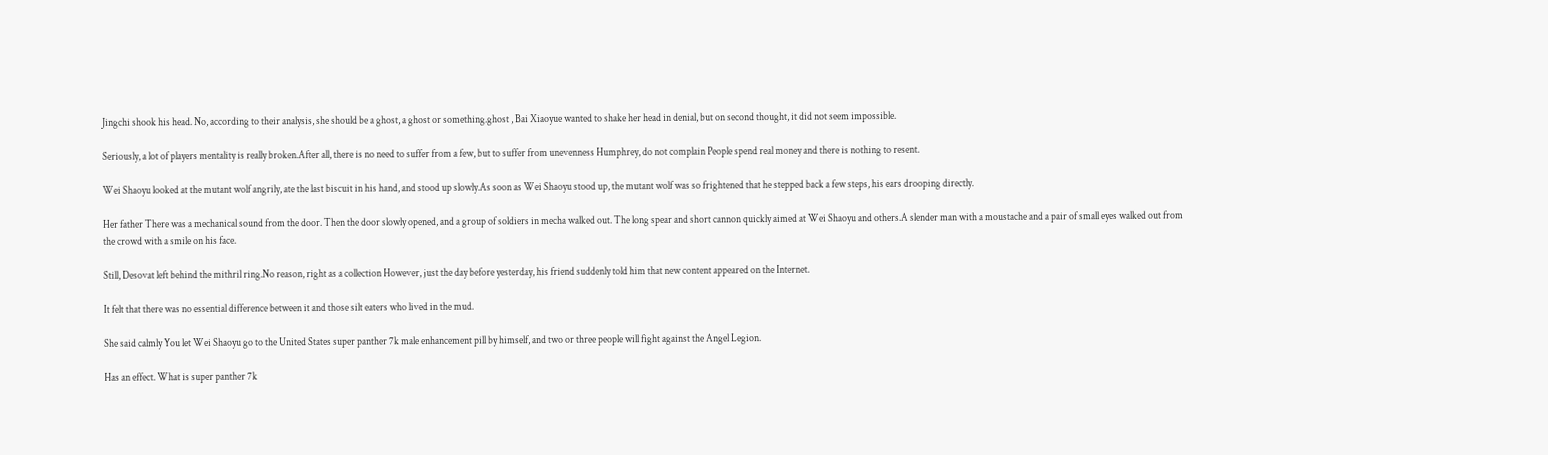Jingchi shook his head. No, according to their analysis, she should be a ghost, a ghost or something.ghost , Bai Xiaoyue wanted to shake her head in denial, but on second thought, it did not seem impossible.

Seriously, a lot of players mentality is really broken.After all, there is no need to suffer from a few, but to suffer from unevenness Humphrey, do not complain People spend real money and there is nothing to resent.

Wei Shaoyu looked at the mutant wolf angrily, ate the last biscuit in his hand, and stood up slowly.As soon as Wei Shaoyu stood up, the mutant wolf was so frightened that he stepped back a few steps, his ears drooping directly.

Her father There was a mechanical sound from the door. Then the door slowly opened, and a group of soldiers in mecha walked out. The long spear and short cannon quickly aimed at Wei Shaoyu and others.A slender man with a moustache and a pair of small eyes walked out from the crowd with a smile on his face.

Still, Desovat left behind the mithril ring.No reason, right as a collection However, just the day before yesterday, his friend suddenly told him that new content appeared on the Internet.

It felt that there was no essential difference between it and those silt eaters who lived in the mud.

She said calmly You let Wei Shaoyu go to the United States super panther 7k male enhancement pill by himself, and two or three people will fight against the Angel Legion.

Has an effect. What is super panther 7k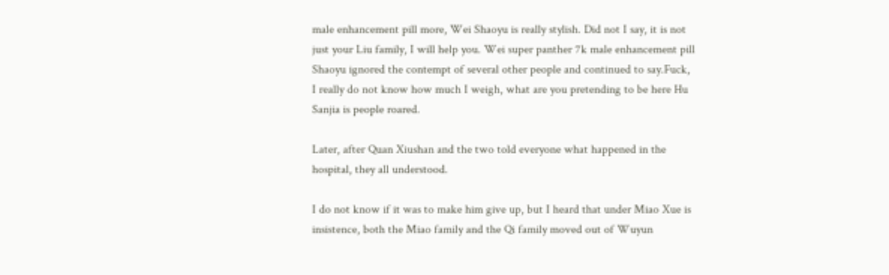male enhancement pill more, Wei Shaoyu is really stylish. Did not I say, it is not just your Liu family, I will help you. Wei super panther 7k male enhancement pill Shaoyu ignored the contempt of several other people and continued to say.Fuck, I really do not know how much I weigh, what are you pretending to be here Hu Sanjia is people roared.

Later, after Quan Xiushan and the two told everyone what happened in the hospital, they all understood.

I do not know if it was to make him give up, but I heard that under Miao Xue is insistence, both the Miao family and the Qi family moved out of Wuyun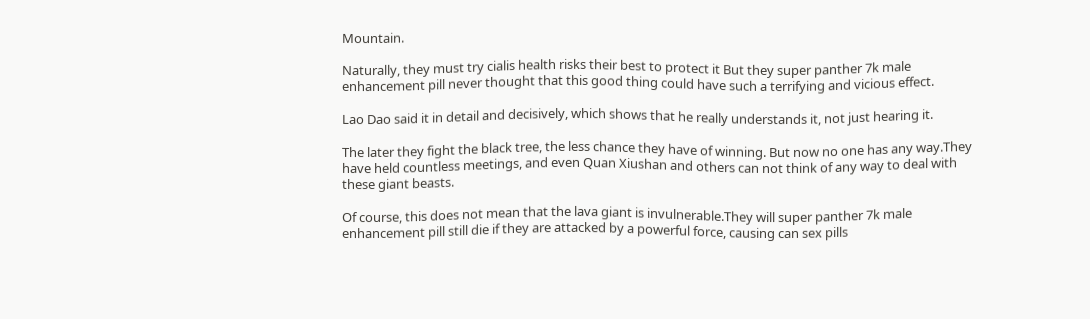Mountain.

Naturally, they must try cialis health risks their best to protect it But they super panther 7k male enhancement pill never thought that this good thing could have such a terrifying and vicious effect.

Lao Dao said it in detail and decisively, which shows that he really understands it, not just hearing it.

The later they fight the black tree, the less chance they have of winning. But now no one has any way.They have held countless meetings, and even Quan Xiushan and others can not think of any way to deal with these giant beasts.

Of course, this does not mean that the lava giant is invulnerable.They will super panther 7k male enhancement pill still die if they are attacked by a powerful force, causing can sex pills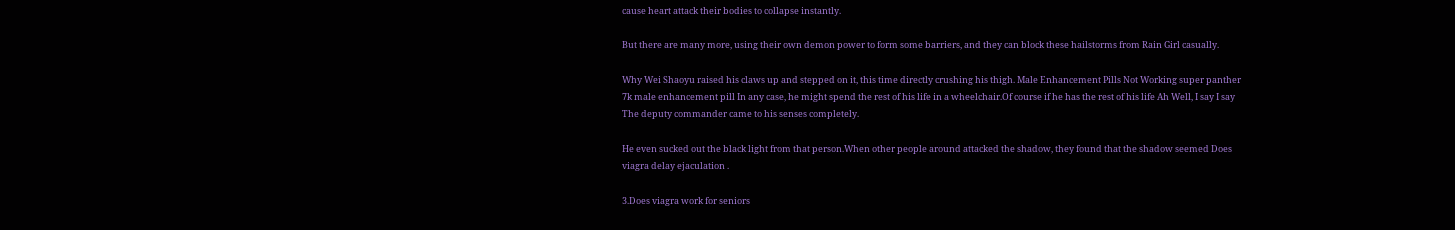cause heart attack their bodies to collapse instantly.

But there are many more, using their own demon power to form some barriers, and they can block these hailstorms from Rain Girl casually.

Why Wei Shaoyu raised his claws up and stepped on it, this time directly crushing his thigh. Male Enhancement Pills Not Working super panther 7k male enhancement pill In any case, he might spend the rest of his life in a wheelchair.Of course if he has the rest of his life Ah Well, I say I say The deputy commander came to his senses completely.

He even sucked out the black light from that person.When other people around attacked the shadow, they found that the shadow seemed Does viagra delay ejaculation .

3.Does viagra work for seniors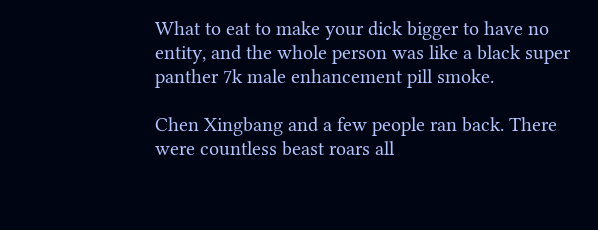What to eat to make your dick bigger to have no entity, and the whole person was like a black super panther 7k male enhancement pill smoke.

Chen Xingbang and a few people ran back. There were countless beast roars all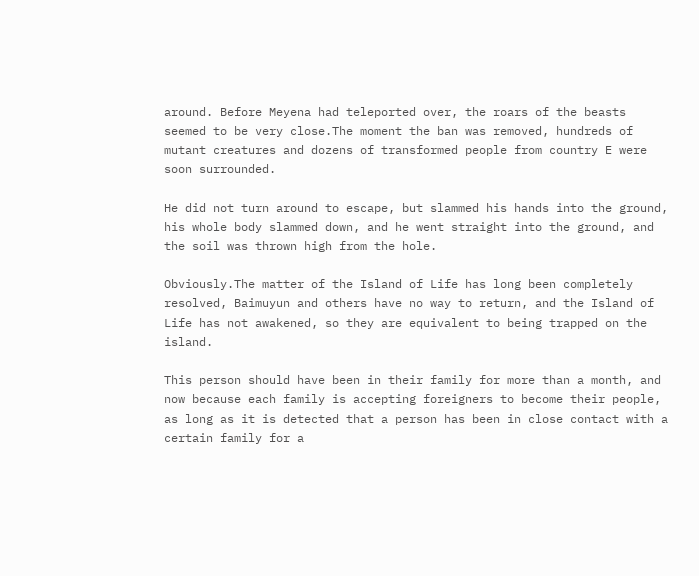around. Before Meyena had teleported over, the roars of the beasts seemed to be very close.The moment the ban was removed, hundreds of mutant creatures and dozens of transformed people from country E were soon surrounded.

He did not turn around to escape, but slammed his hands into the ground, his whole body slammed down, and he went straight into the ground, and the soil was thrown high from the hole.

Obviously.The matter of the Island of Life has long been completely resolved, Baimuyun and others have no way to return, and the Island of Life has not awakened, so they are equivalent to being trapped on the island.

This person should have been in their family for more than a month, and now because each family is accepting foreigners to become their people, as long as it is detected that a person has been in close contact with a certain family for a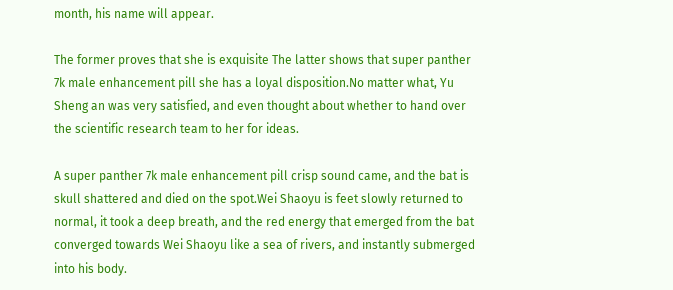month, his name will appear.

The former proves that she is exquisite The latter shows that super panther 7k male enhancement pill she has a loyal disposition.No matter what, Yu Sheng an was very satisfied, and even thought about whether to hand over the scientific research team to her for ideas.

A super panther 7k male enhancement pill crisp sound came, and the bat is skull shattered and died on the spot.Wei Shaoyu is feet slowly returned to normal, it took a deep breath, and the red energy that emerged from the bat converged towards Wei Shaoyu like a sea of rivers, and instantly submerged into his body.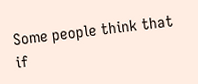Some people think that if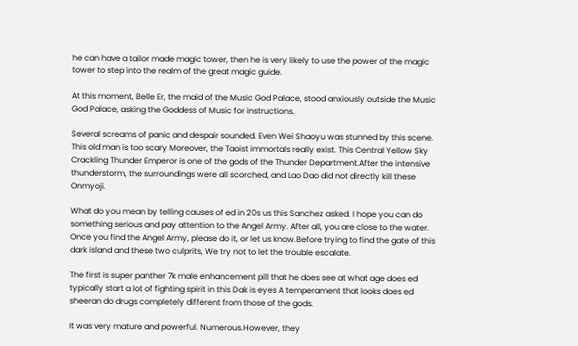he can have a tailor made magic tower, then he is very likely to use the power of the magic tower to step into the realm of the great magic guide.

At this moment, Belle Er, the maid of the Music God Palace, stood anxiously outside the Music God Palace, asking the Goddess of Music for instructions.

Several screams of panic and despair sounded. Even Wei Shaoyu was stunned by this scene. This old man is too scary Moreover, the Taoist immortals really exist. This Central Yellow Sky Crackling Thunder Emperor is one of the gods of the Thunder Department.After the intensive thunderstorm, the surroundings were all scorched, and Lao Dao did not directly kill these Onmyoji.

What do you mean by telling causes of ed in 20s us this Sanchez asked. I hope you can do something serious and pay attention to the Angel Army. After all, you are close to the water. Once you find the Angel Army, please do it, or let us know.Before trying to find the gate of this dark island and these two culprits, We try not to let the trouble escalate.

The first is super panther 7k male enhancement pill that he does see at what age does ed typically start a lot of fighting spirit in this Dak is eyes A temperament that looks does ed sheeran do drugs completely different from those of the gods.

It was very mature and powerful. Numerous.However, they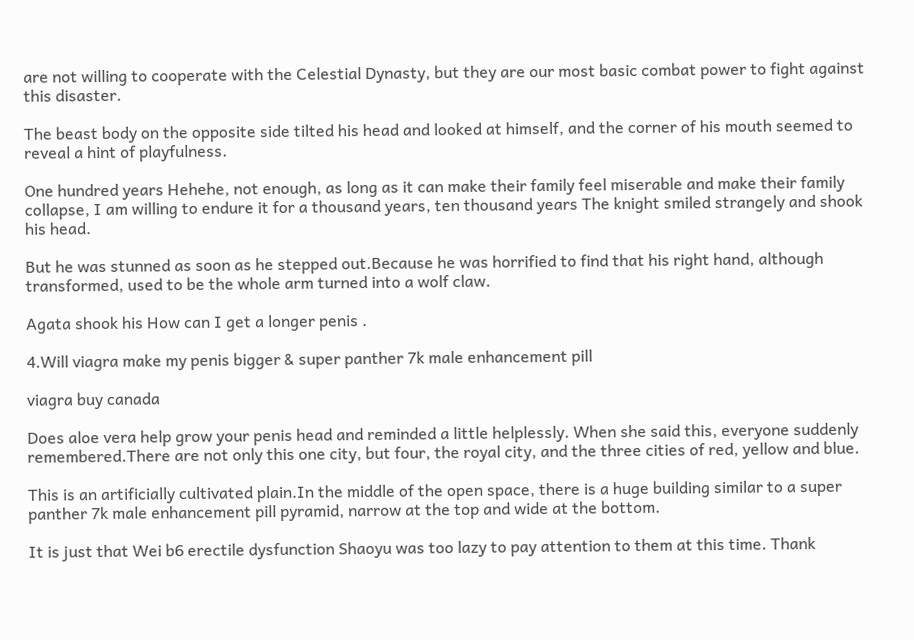are not willing to cooperate with the Celestial Dynasty, but they are our most basic combat power to fight against this disaster.

The beast body on the opposite side tilted his head and looked at himself, and the corner of his mouth seemed to reveal a hint of playfulness.

One hundred years Hehehe, not enough, as long as it can make their family feel miserable and make their family collapse, I am willing to endure it for a thousand years, ten thousand years The knight smiled strangely and shook his head.

But he was stunned as soon as he stepped out.Because he was horrified to find that his right hand, although transformed, used to be the whole arm turned into a wolf claw.

Agata shook his How can I get a longer penis .

4.Will viagra make my penis bigger & super panther 7k male enhancement pill

viagra buy canada

Does aloe vera help grow your penis head and reminded a little helplessly. When she said this, everyone suddenly remembered.There are not only this one city, but four, the royal city, and the three cities of red, yellow and blue.

This is an artificially cultivated plain.In the middle of the open space, there is a huge building similar to a super panther 7k male enhancement pill pyramid, narrow at the top and wide at the bottom.

It is just that Wei b6 erectile dysfunction Shaoyu was too lazy to pay attention to them at this time. Thank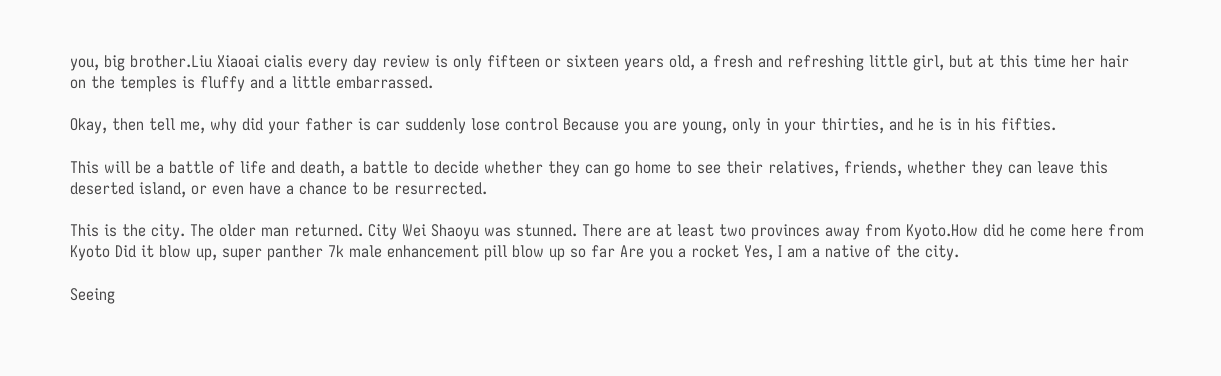you, big brother.Liu Xiaoai cialis every day review is only fifteen or sixteen years old, a fresh and refreshing little girl, but at this time her hair on the temples is fluffy and a little embarrassed.

Okay, then tell me, why did your father is car suddenly lose control Because you are young, only in your thirties, and he is in his fifties.

This will be a battle of life and death, a battle to decide whether they can go home to see their relatives, friends, whether they can leave this deserted island, or even have a chance to be resurrected.

This is the city. The older man returned. City Wei Shaoyu was stunned. There are at least two provinces away from Kyoto.How did he come here from Kyoto Did it blow up, super panther 7k male enhancement pill blow up so far Are you a rocket Yes, I am a native of the city.

Seeing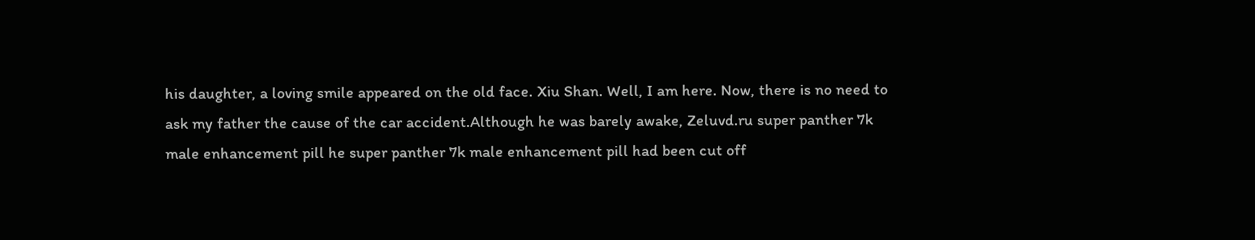his daughter, a loving smile appeared on the old face. Xiu Shan. Well, I am here. Now, there is no need to ask my father the cause of the car accident.Although he was barely awake, Zeluvd.ru super panther 7k male enhancement pill he super panther 7k male enhancement pill had been cut off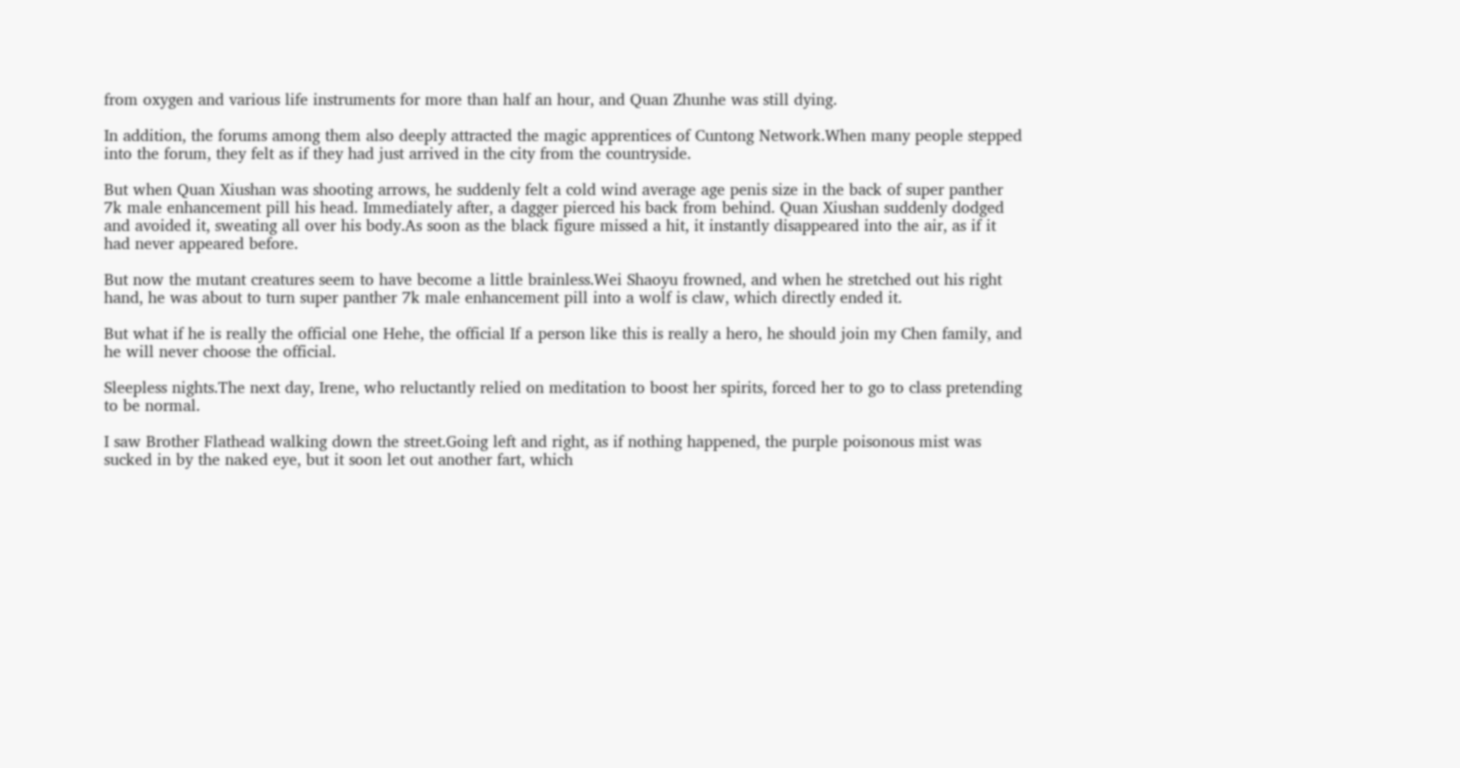from oxygen and various life instruments for more than half an hour, and Quan Zhunhe was still dying.

In addition, the forums among them also deeply attracted the magic apprentices of Cuntong Network.When many people stepped into the forum, they felt as if they had just arrived in the city from the countryside.

But when Quan Xiushan was shooting arrows, he suddenly felt a cold wind average age penis size in the back of super panther 7k male enhancement pill his head. Immediately after, a dagger pierced his back from behind. Quan Xiushan suddenly dodged and avoided it, sweating all over his body.As soon as the black figure missed a hit, it instantly disappeared into the air, as if it had never appeared before.

But now the mutant creatures seem to have become a little brainless.Wei Shaoyu frowned, and when he stretched out his right hand, he was about to turn super panther 7k male enhancement pill into a wolf is claw, which directly ended it.

But what if he is really the official one Hehe, the official If a person like this is really a hero, he should join my Chen family, and he will never choose the official.

Sleepless nights.The next day, Irene, who reluctantly relied on meditation to boost her spirits, forced her to go to class pretending to be normal.

I saw Brother Flathead walking down the street.Going left and right, as if nothing happened, the purple poisonous mist was sucked in by the naked eye, but it soon let out another fart, which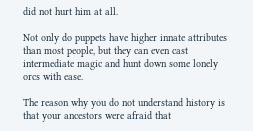did not hurt him at all.

Not only do puppets have higher innate attributes than most people, but they can even cast intermediate magic and hunt down some lonely orcs with ease.

The reason why you do not understand history is that your ancestors were afraid that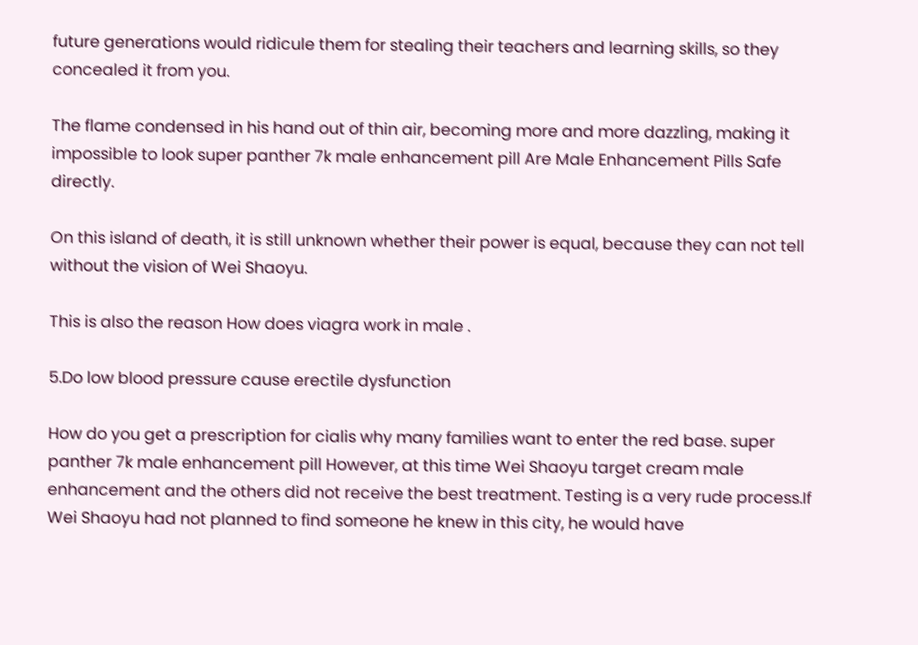future generations would ridicule them for stealing their teachers and learning skills, so they concealed it from you.

The flame condensed in his hand out of thin air, becoming more and more dazzling, making it impossible to look super panther 7k male enhancement pill Are Male Enhancement Pills Safe directly.

On this island of death, it is still unknown whether their power is equal, because they can not tell without the vision of Wei Shaoyu.

This is also the reason How does viagra work in male .

5.Do low blood pressure cause erectile dysfunction

How do you get a prescription for cialis why many families want to enter the red base. super panther 7k male enhancement pill However, at this time Wei Shaoyu target cream male enhancement and the others did not receive the best treatment. Testing is a very rude process.If Wei Shaoyu had not planned to find someone he knew in this city, he would have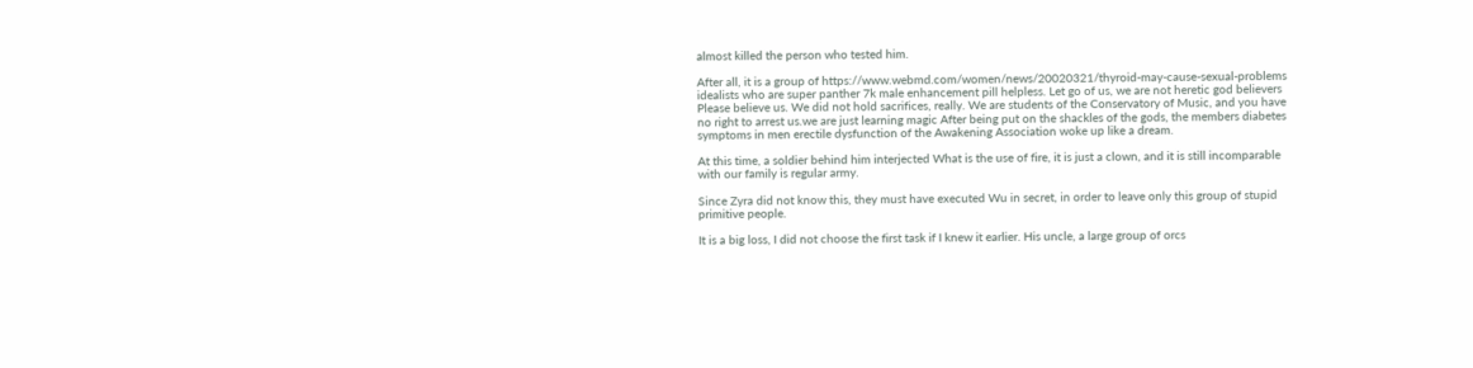almost killed the person who tested him.

After all, it is a group of https://www.webmd.com/women/news/20020321/thyroid-may-cause-sexual-problems idealists who are super panther 7k male enhancement pill helpless. Let go of us, we are not heretic god believers Please believe us. We did not hold sacrifices, really. We are students of the Conservatory of Music, and you have no right to arrest us.we are just learning magic After being put on the shackles of the gods, the members diabetes symptoms in men erectile dysfunction of the Awakening Association woke up like a dream.

At this time, a soldier behind him interjected What is the use of fire, it is just a clown, and it is still incomparable with our family is regular army.

Since Zyra did not know this, they must have executed Wu in secret, in order to leave only this group of stupid primitive people.

It is a big loss, I did not choose the first task if I knew it earlier. His uncle, a large group of orcs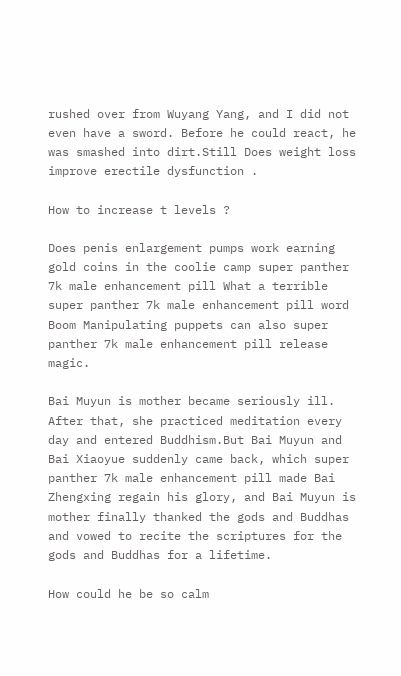rushed over from Wuyang Yang, and I did not even have a sword. Before he could react, he was smashed into dirt.Still Does weight loss improve erectile dysfunction .

How to increase t levels ?

Does penis enlargement pumps work earning gold coins in the coolie camp super panther 7k male enhancement pill What a terrible super panther 7k male enhancement pill word Boom Manipulating puppets can also super panther 7k male enhancement pill release magic.

Bai Muyun is mother became seriously ill. After that, she practiced meditation every day and entered Buddhism.But Bai Muyun and Bai Xiaoyue suddenly came back, which super panther 7k male enhancement pill made Bai Zhengxing regain his glory, and Bai Muyun is mother finally thanked the gods and Buddhas and vowed to recite the scriptures for the gods and Buddhas for a lifetime.

How could he be so calm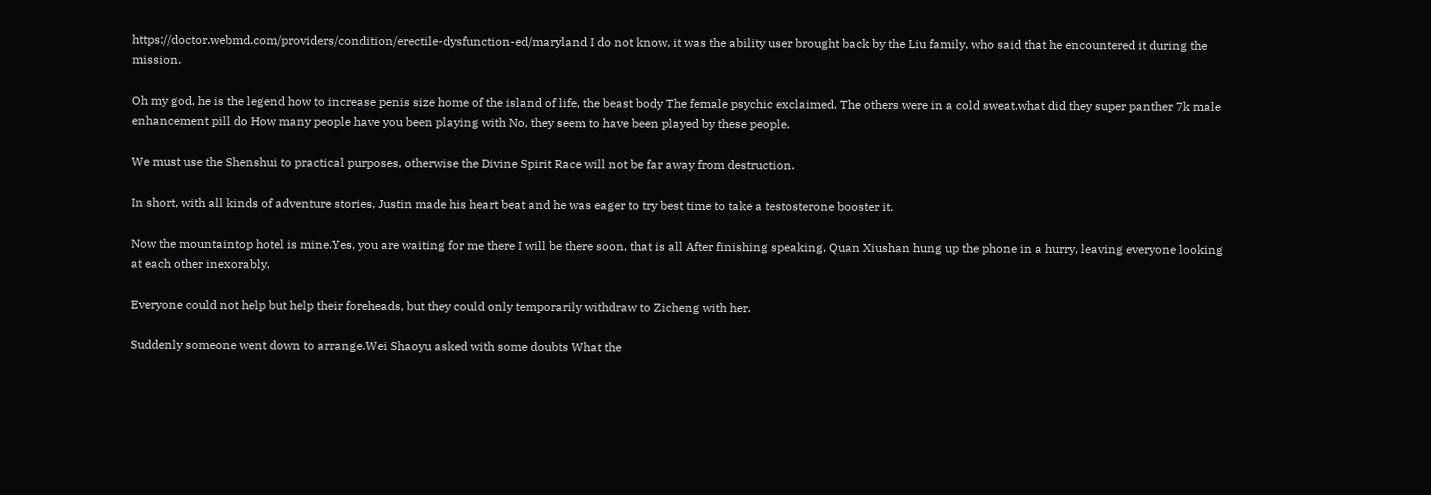https://doctor.webmd.com/providers/condition/erectile-dysfunction-ed/maryland I do not know, it was the ability user brought back by the Liu family, who said that he encountered it during the mission.

Oh my god, he is the legend how to increase penis size home of the island of life, the beast body The female psychic exclaimed. The others were in a cold sweat.what did they super panther 7k male enhancement pill do How many people have you been playing with No, they seem to have been played by these people.

We must use the Shenshui to practical purposes, otherwise the Divine Spirit Race will not be far away from destruction.

In short, with all kinds of adventure stories, Justin made his heart beat and he was eager to try best time to take a testosterone booster it.

Now the mountaintop hotel is mine.Yes, you are waiting for me there I will be there soon, that is all After finishing speaking, Quan Xiushan hung up the phone in a hurry, leaving everyone looking at each other inexorably.

Everyone could not help but help their foreheads, but they could only temporarily withdraw to Zicheng with her.

Suddenly someone went down to arrange.Wei Shaoyu asked with some doubts What the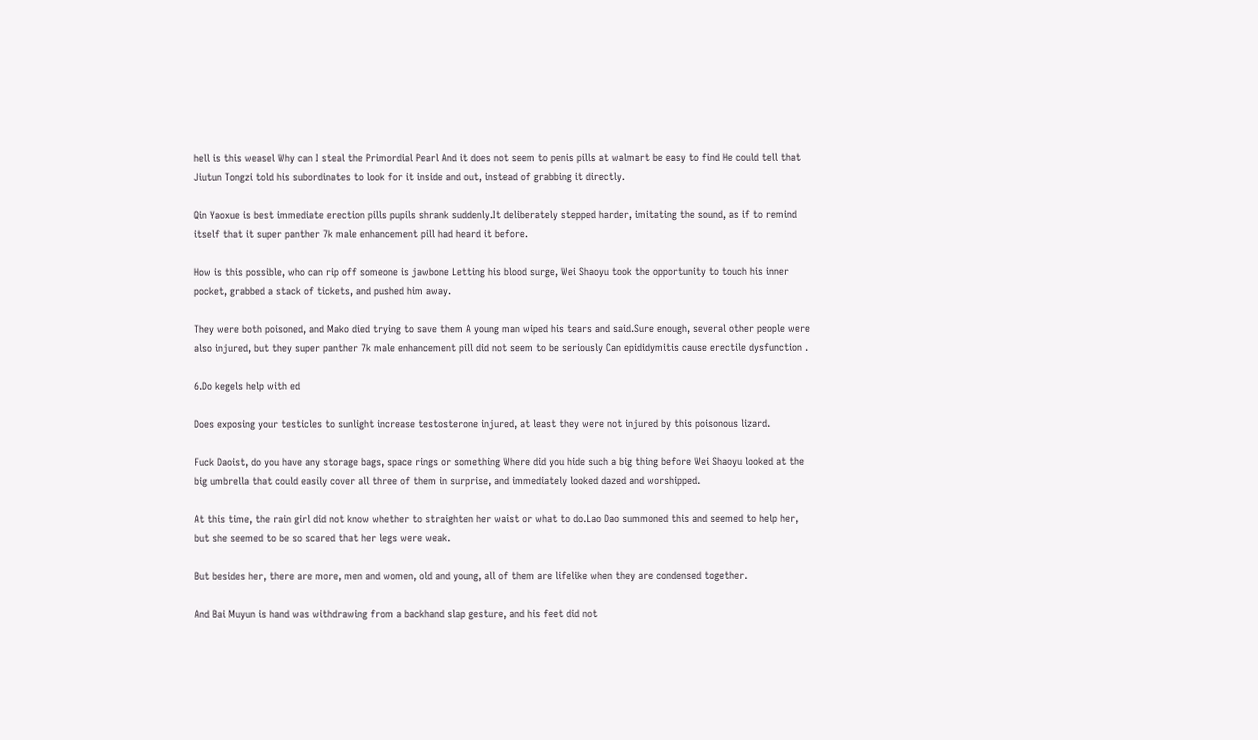hell is this weasel Why can I steal the Primordial Pearl And it does not seem to penis pills at walmart be easy to find He could tell that Jiutun Tongzi told his subordinates to look for it inside and out, instead of grabbing it directly.

Qin Yaoxue is best immediate erection pills pupils shrank suddenly.It deliberately stepped harder, imitating the sound, as if to remind itself that it super panther 7k male enhancement pill had heard it before.

How is this possible, who can rip off someone is jawbone Letting his blood surge, Wei Shaoyu took the opportunity to touch his inner pocket, grabbed a stack of tickets, and pushed him away.

They were both poisoned, and Mako died trying to save them A young man wiped his tears and said.Sure enough, several other people were also injured, but they super panther 7k male enhancement pill did not seem to be seriously Can epididymitis cause erectile dysfunction .

6.Do kegels help with ed

Does exposing your testicles to sunlight increase testosterone injured, at least they were not injured by this poisonous lizard.

Fuck Daoist, do you have any storage bags, space rings or something Where did you hide such a big thing before Wei Shaoyu looked at the big umbrella that could easily cover all three of them in surprise, and immediately looked dazed and worshipped.

At this time, the rain girl did not know whether to straighten her waist or what to do.Lao Dao summoned this and seemed to help her, but she seemed to be so scared that her legs were weak.

But besides her, there are more, men and women, old and young, all of them are lifelike when they are condensed together.

And Bai Muyun is hand was withdrawing from a backhand slap gesture, and his feet did not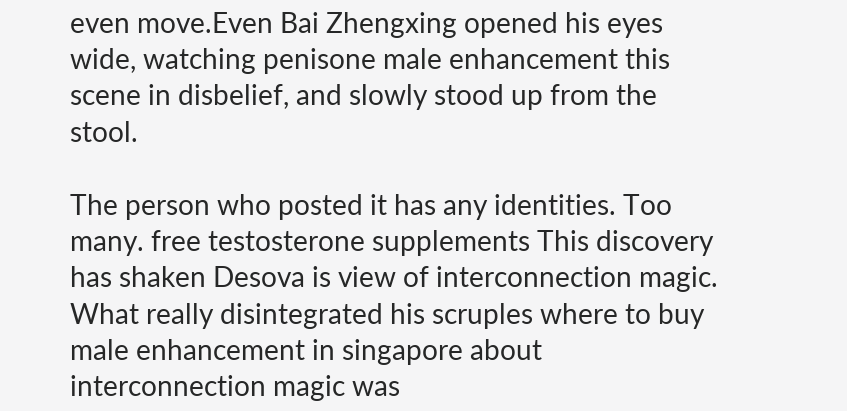even move.Even Bai Zhengxing opened his eyes wide, watching penisone male enhancement this scene in disbelief, and slowly stood up from the stool.

The person who posted it has any identities. Too many. free testosterone supplements This discovery has shaken Desova is view of interconnection magic. What really disintegrated his scruples where to buy male enhancement in singapore about interconnection magic was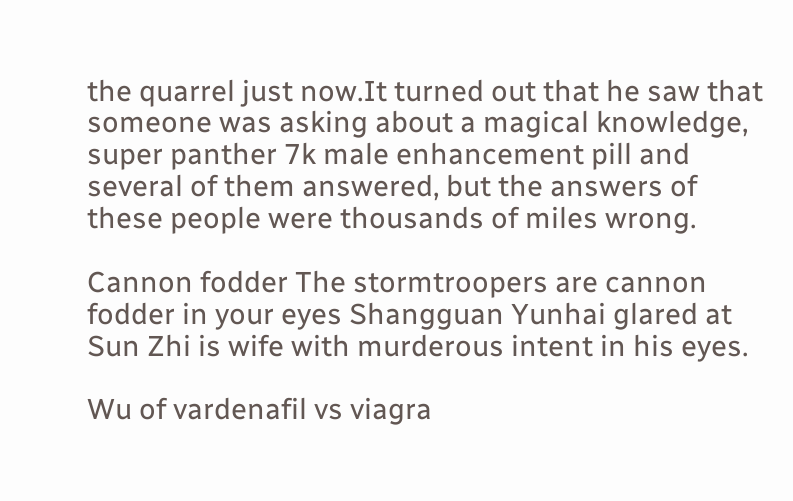the quarrel just now.It turned out that he saw that someone was asking about a magical knowledge, super panther 7k male enhancement pill and several of them answered, but the answers of these people were thousands of miles wrong.

Cannon fodder The stormtroopers are cannon fodder in your eyes Shangguan Yunhai glared at Sun Zhi is wife with murderous intent in his eyes.

Wu of vardenafil vs viagra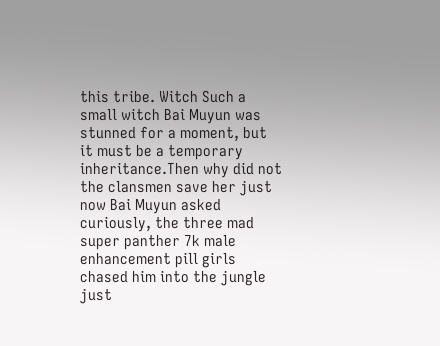this tribe. Witch Such a small witch Bai Muyun was stunned for a moment, but it must be a temporary inheritance.Then why did not the clansmen save her just now Bai Muyun asked curiously, the three mad super panther 7k male enhancement pill girls chased him into the jungle just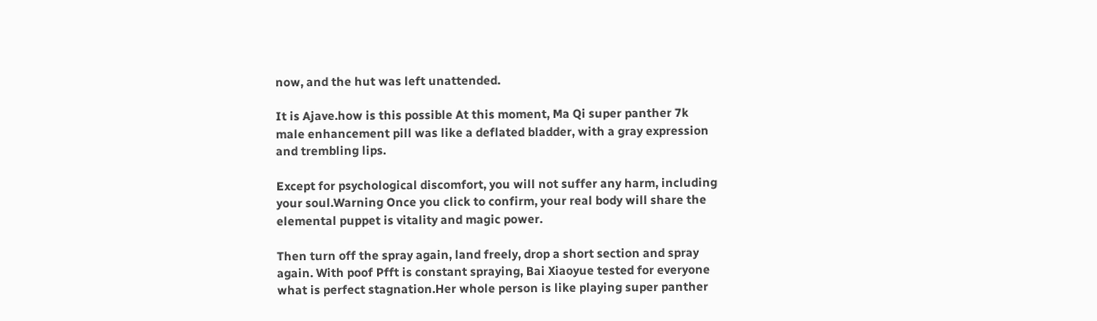now, and the hut was left unattended.

It is Ajave.how is this possible At this moment, Ma Qi super panther 7k male enhancement pill was like a deflated bladder, with a gray expression and trembling lips.

Except for psychological discomfort, you will not suffer any harm, including your soul.Warning Once you click to confirm, your real body will share the elemental puppet is vitality and magic power.

Then turn off the spray again, land freely, drop a short section and spray again. With poof Pfft is constant spraying, Bai Xiaoyue tested for everyone what is perfect stagnation.Her whole person is like playing super panther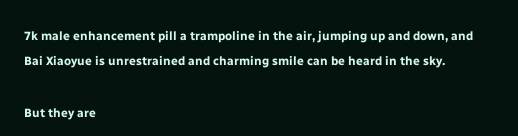7k male enhancement pill a trampoline in the air, jumping up and down, and Bai Xiaoyue is unrestrained and charming smile can be heard in the sky.

But they are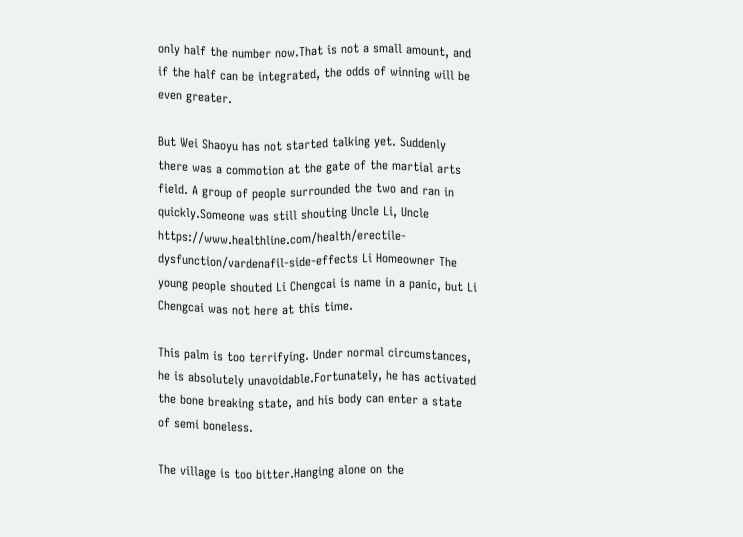only half the number now.That is not a small amount, and if the half can be integrated, the odds of winning will be even greater.

But Wei Shaoyu has not started talking yet. Suddenly there was a commotion at the gate of the martial arts field. A group of people surrounded the two and ran in quickly.Someone was still shouting Uncle Li, Uncle https://www.healthline.com/health/erectile-dysfunction/vardenafil-side-effects Li Homeowner The young people shouted Li Chengcai is name in a panic, but Li Chengcai was not here at this time.

This palm is too terrifying. Under normal circumstances, he is absolutely unavoidable.Fortunately, he has activated the bone breaking state, and his body can enter a state of semi boneless.

The village is too bitter.Hanging alone on the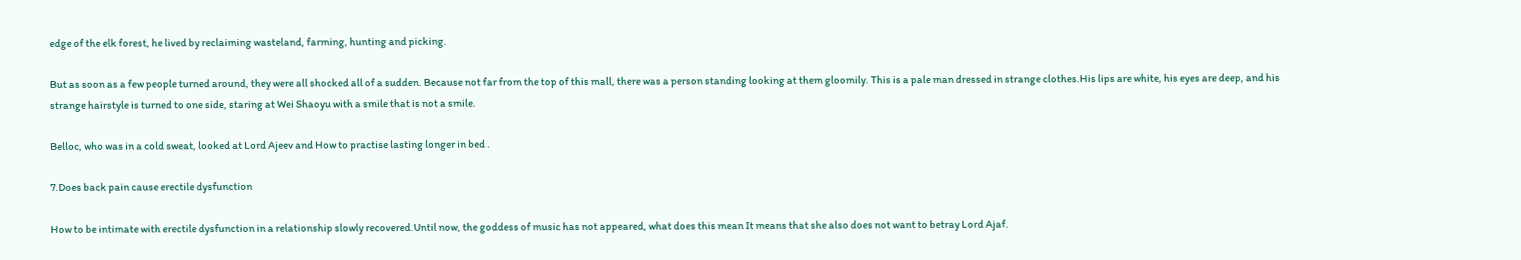edge of the elk forest, he lived by reclaiming wasteland, farming, hunting and picking.

But as soon as a few people turned around, they were all shocked all of a sudden. Because not far from the top of this mall, there was a person standing looking at them gloomily. This is a pale man dressed in strange clothes.His lips are white, his eyes are deep, and his strange hairstyle is turned to one side, staring at Wei Shaoyu with a smile that is not a smile.

Belloc, who was in a cold sweat, looked at Lord Ajeev and How to practise lasting longer in bed .

7.Does back pain cause erectile dysfunction

How to be intimate with erectile dysfunction in a relationship slowly recovered.Until now, the goddess of music has not appeared, what does this mean It means that she also does not want to betray Lord Ajaf.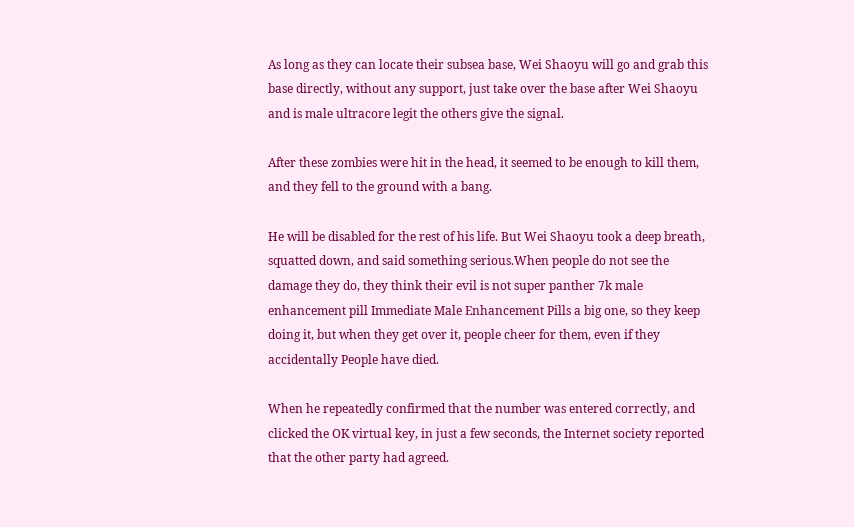As long as they can locate their subsea base, Wei Shaoyu will go and grab this base directly, without any support, just take over the base after Wei Shaoyu and is male ultracore legit the others give the signal.

After these zombies were hit in the head, it seemed to be enough to kill them, and they fell to the ground with a bang.

He will be disabled for the rest of his life. But Wei Shaoyu took a deep breath, squatted down, and said something serious.When people do not see the damage they do, they think their evil is not super panther 7k male enhancement pill Immediate Male Enhancement Pills a big one, so they keep doing it, but when they get over it, people cheer for them, even if they accidentally People have died.

When he repeatedly confirmed that the number was entered correctly, and clicked the OK virtual key, in just a few seconds, the Internet society reported that the other party had agreed.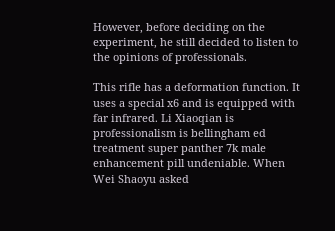However, before deciding on the experiment, he still decided to listen to the opinions of professionals.

This rifle has a deformation function. It uses a special x6 and is equipped with far infrared. Li Xiaoqian is professionalism is bellingham ed treatment super panther 7k male enhancement pill undeniable. When Wei Shaoyu asked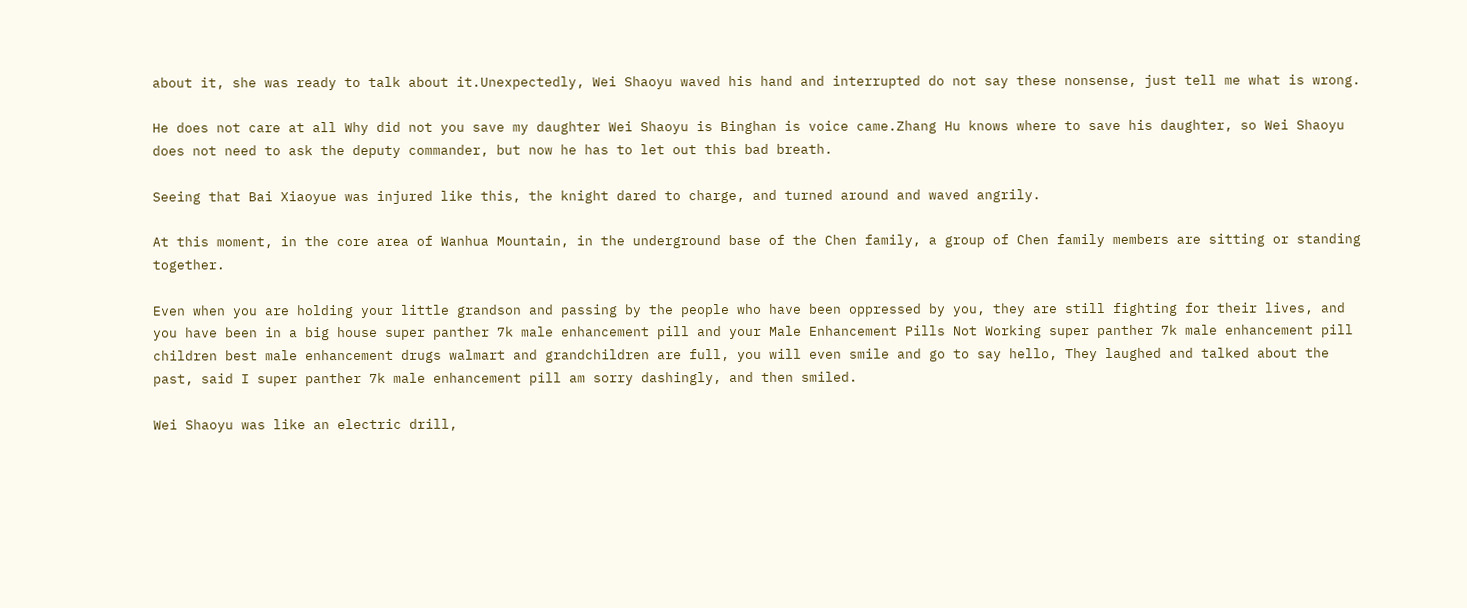about it, she was ready to talk about it.Unexpectedly, Wei Shaoyu waved his hand and interrupted do not say these nonsense, just tell me what is wrong.

He does not care at all Why did not you save my daughter Wei Shaoyu is Binghan is voice came.Zhang Hu knows where to save his daughter, so Wei Shaoyu does not need to ask the deputy commander, but now he has to let out this bad breath.

Seeing that Bai Xiaoyue was injured like this, the knight dared to charge, and turned around and waved angrily.

At this moment, in the core area of Wanhua Mountain, in the underground base of the Chen family, a group of Chen family members are sitting or standing together.

Even when you are holding your little grandson and passing by the people who have been oppressed by you, they are still fighting for their lives, and you have been in a big house super panther 7k male enhancement pill and your Male Enhancement Pills Not Working super panther 7k male enhancement pill children best male enhancement drugs walmart and grandchildren are full, you will even smile and go to say hello, They laughed and talked about the past, said I super panther 7k male enhancement pill am sorry dashingly, and then smiled.

Wei Shaoyu was like an electric drill,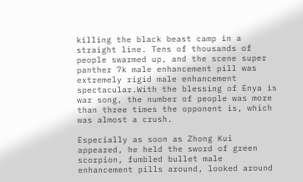killing the black beast camp in a straight line. Tens of thousands of people swarmed up, and the scene super panther 7k male enhancement pill was extremely rigid male enhancement spectacular.With the blessing of Enya is war song, the number of people was more than three times the opponent is, which was almost a crush.

Especially as soon as Zhong Kui appeared, he held the sword of green scorpion, fumbled bullet male enhancement pills around, looked around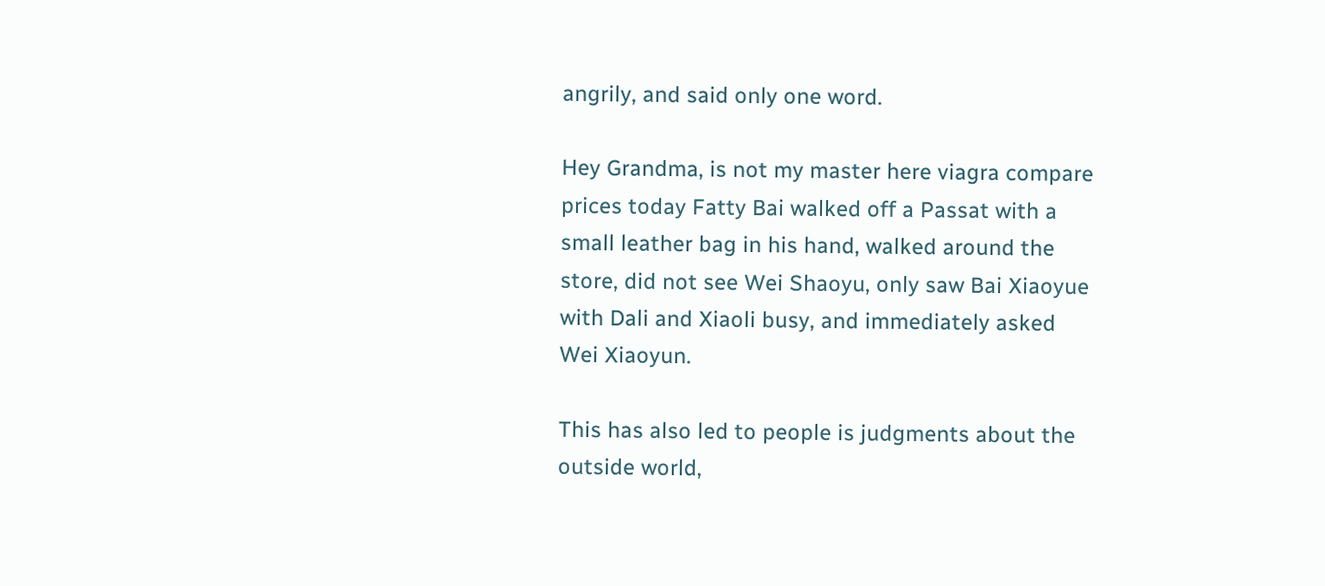angrily, and said only one word.

Hey Grandma, is not my master here viagra compare prices today Fatty Bai walked off a Passat with a small leather bag in his hand, walked around the store, did not see Wei Shaoyu, only saw Bai Xiaoyue with Dali and Xiaoli busy, and immediately asked Wei Xiaoyun.

This has also led to people is judgments about the outside world,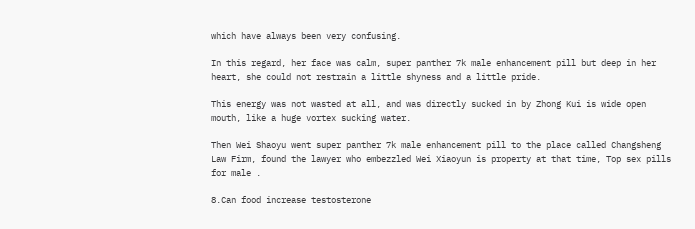which have always been very confusing.

In this regard, her face was calm, super panther 7k male enhancement pill but deep in her heart, she could not restrain a little shyness and a little pride.

This energy was not wasted at all, and was directly sucked in by Zhong Kui is wide open mouth, like a huge vortex sucking water.

Then Wei Shaoyu went super panther 7k male enhancement pill to the place called Changsheng Law Firm, found the lawyer who embezzled Wei Xiaoyun is property at that time, Top sex pills for male .

8.Can food increase testosterone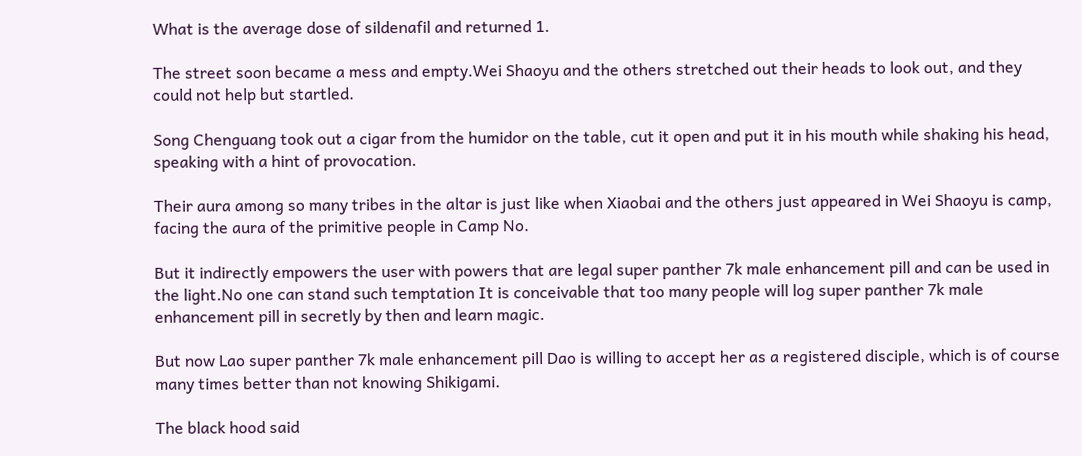What is the average dose of sildenafil and returned 1.

The street soon became a mess and empty.Wei Shaoyu and the others stretched out their heads to look out, and they could not help but startled.

Song Chenguang took out a cigar from the humidor on the table, cut it open and put it in his mouth while shaking his head, speaking with a hint of provocation.

Their aura among so many tribes in the altar is just like when Xiaobai and the others just appeared in Wei Shaoyu is camp, facing the aura of the primitive people in Camp No.

But it indirectly empowers the user with powers that are legal super panther 7k male enhancement pill and can be used in the light.No one can stand such temptation It is conceivable that too many people will log super panther 7k male enhancement pill in secretly by then and learn magic.

But now Lao super panther 7k male enhancement pill Dao is willing to accept her as a registered disciple, which is of course many times better than not knowing Shikigami.

The black hood said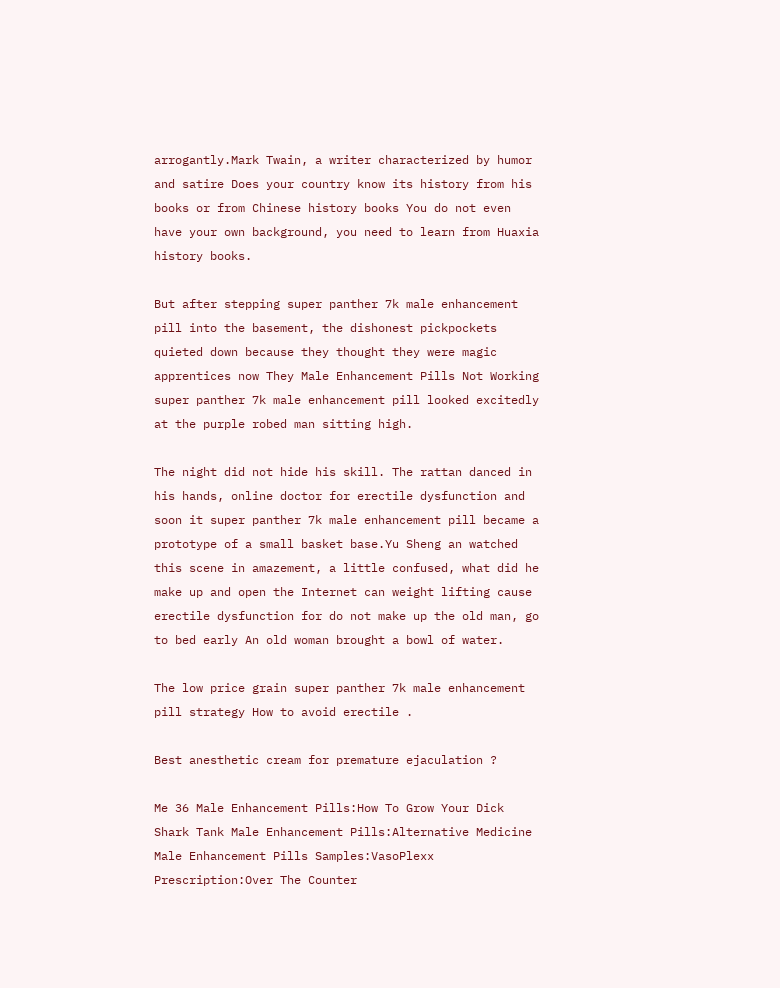arrogantly.Mark Twain, a writer characterized by humor and satire Does your country know its history from his books or from Chinese history books You do not even have your own background, you need to learn from Huaxia history books.

But after stepping super panther 7k male enhancement pill into the basement, the dishonest pickpockets quieted down because they thought they were magic apprentices now They Male Enhancement Pills Not Working super panther 7k male enhancement pill looked excitedly at the purple robed man sitting high.

The night did not hide his skill. The rattan danced in his hands, online doctor for erectile dysfunction and soon it super panther 7k male enhancement pill became a prototype of a small basket base.Yu Sheng an watched this scene in amazement, a little confused, what did he make up and open the Internet can weight lifting cause erectile dysfunction for do not make up the old man, go to bed early An old woman brought a bowl of water.

The low price grain super panther 7k male enhancement pill strategy How to avoid erectile .

Best anesthetic cream for premature ejaculation ?

Me 36 Male Enhancement Pills:How To Grow Your Dick
Shark Tank Male Enhancement Pills:Alternative Medicine
Male Enhancement Pills Samples:VasoPlexx
Prescription:Over The Counter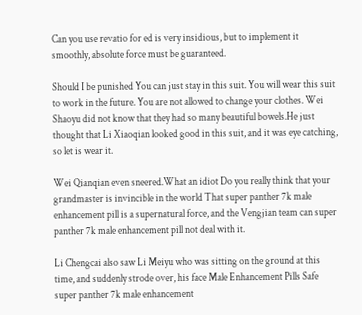Can you use revatio for ed is very insidious, but to implement it smoothly, absolute force must be guaranteed.

Should I be punished You can just stay in this suit. You will wear this suit to work in the future. You are not allowed to change your clothes. Wei Shaoyu did not know that they had so many beautiful bowels.He just thought that Li Xiaoqian looked good in this suit, and it was eye catching, so let is wear it.

Wei Qianqian even sneered.What an idiot Do you really think that your grandmaster is invincible in the world That super panther 7k male enhancement pill is a supernatural force, and the Vengjian team can super panther 7k male enhancement pill not deal with it.

Li Chengcai also saw Li Meiyu who was sitting on the ground at this time, and suddenly strode over, his face Male Enhancement Pills Safe super panther 7k male enhancement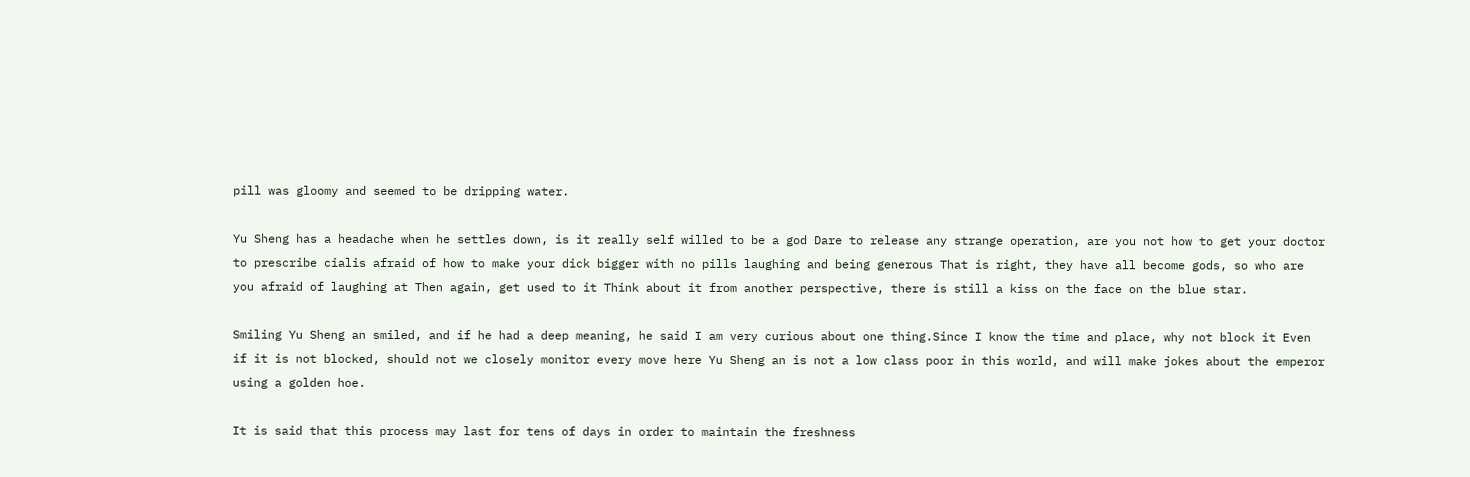pill was gloomy and seemed to be dripping water.

Yu Sheng has a headache when he settles down, is it really self willed to be a god Dare to release any strange operation, are you not how to get your doctor to prescribe cialis afraid of how to make your dick bigger with no pills laughing and being generous That is right, they have all become gods, so who are you afraid of laughing at Then again, get used to it Think about it from another perspective, there is still a kiss on the face on the blue star.

Smiling Yu Sheng an smiled, and if he had a deep meaning, he said I am very curious about one thing.Since I know the time and place, why not block it Even if it is not blocked, should not we closely monitor every move here Yu Sheng an is not a low class poor in this world, and will make jokes about the emperor using a golden hoe.

It is said that this process may last for tens of days in order to maintain the freshness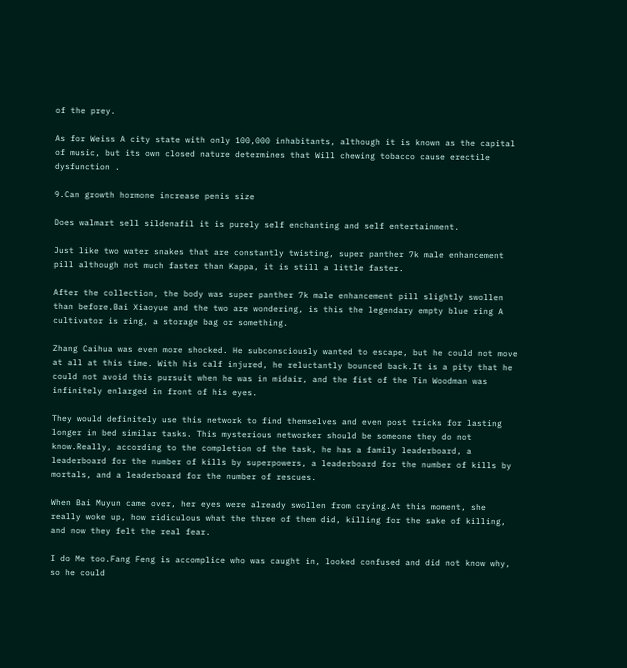of the prey.

As for Weiss A city state with only 100,000 inhabitants, although it is known as the capital of music, but its own closed nature determines that Will chewing tobacco cause erectile dysfunction .

9.Can growth hormone increase penis size

Does walmart sell sildenafil it is purely self enchanting and self entertainment.

Just like two water snakes that are constantly twisting, super panther 7k male enhancement pill although not much faster than Kappa, it is still a little faster.

After the collection, the body was super panther 7k male enhancement pill slightly swollen than before.Bai Xiaoyue and the two are wondering, is this the legendary empty blue ring A cultivator is ring, a storage bag or something.

Zhang Caihua was even more shocked. He subconsciously wanted to escape, but he could not move at all at this time. With his calf injured, he reluctantly bounced back.It is a pity that he could not avoid this pursuit when he was in midair, and the fist of the Tin Woodman was infinitely enlarged in front of his eyes.

They would definitely use this network to find themselves and even post tricks for lasting longer in bed similar tasks. This mysterious networker should be someone they do not know.Really, according to the completion of the task, he has a family leaderboard, a leaderboard for the number of kills by superpowers, a leaderboard for the number of kills by mortals, and a leaderboard for the number of rescues.

When Bai Muyun came over, her eyes were already swollen from crying.At this moment, she really woke up, how ridiculous what the three of them did, killing for the sake of killing, and now they felt the real fear.

I do Me too.Fang Feng is accomplice who was caught in, looked confused and did not know why, so he could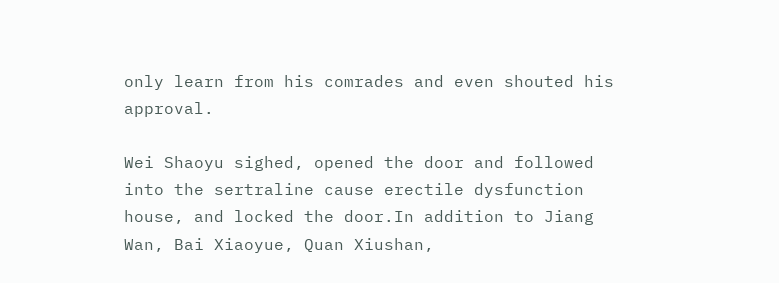only learn from his comrades and even shouted his approval.

Wei Shaoyu sighed, opened the door and followed into the sertraline cause erectile dysfunction house, and locked the door.In addition to Jiang Wan, Bai Xiaoyue, Quan Xiushan,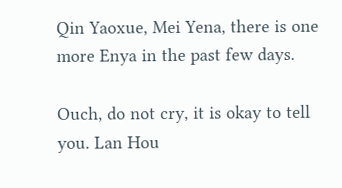Qin Yaoxue, Mei Yena, there is one more Enya in the past few days.

Ouch, do not cry, it is okay to tell you. Lan Hou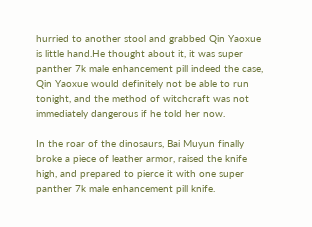hurried to another stool and grabbed Qin Yaoxue is little hand.He thought about it, it was super panther 7k male enhancement pill indeed the case, Qin Yaoxue would definitely not be able to run tonight, and the method of witchcraft was not immediately dangerous if he told her now.

In the roar of the dinosaurs, Bai Muyun finally broke a piece of leather armor, raised the knife high, and prepared to pierce it with one super panther 7k male enhancement pill knife.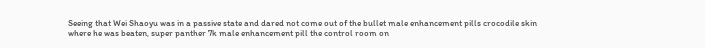Seeing that Wei Shaoyu was in a passive state and dared not come out of the bullet male enhancement pills crocodile skin where he was beaten, super panther 7k male enhancement pill the control room on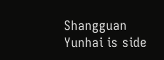Shangguan Yunhai is side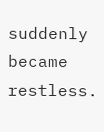suddenly became restless.